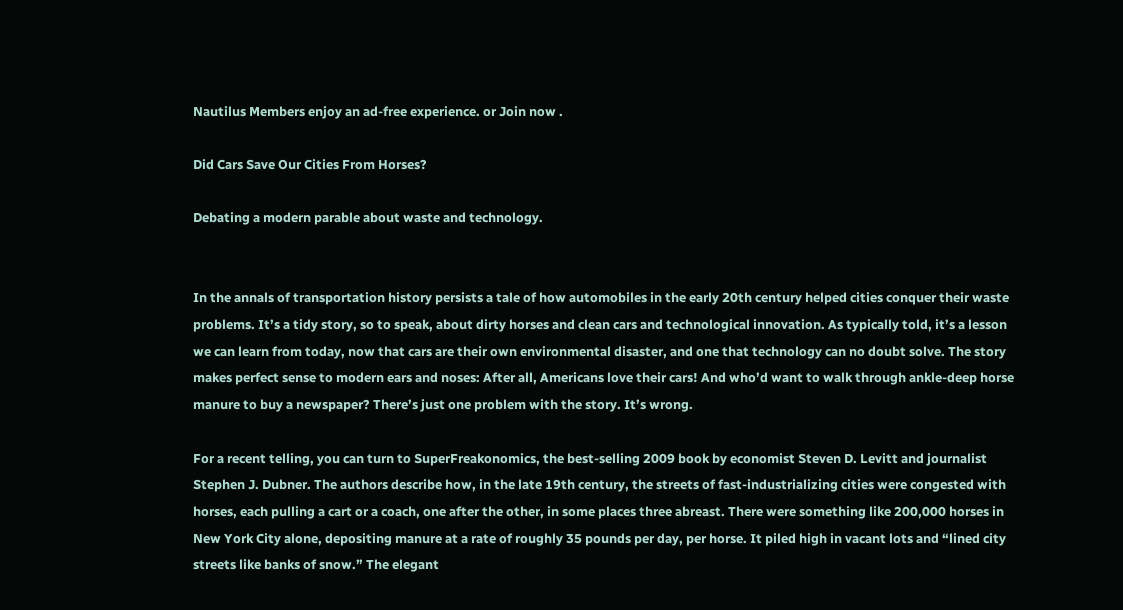Nautilus Members enjoy an ad-free experience. or Join now .

Did Cars Save Our Cities From Horses?

Debating a modern parable about waste and technology.


In the annals of transportation history persists a tale of how automobiles in the early 20th century helped cities conquer their waste problems. It’s a tidy story, so to speak, about dirty horses and clean cars and technological innovation. As typically told, it’s a lesson we can learn from today, now that cars are their own environmental disaster, and one that technology can no doubt solve. The story makes perfect sense to modern ears and noses: After all, Americans love their cars! And who’d want to walk through ankle-deep horse manure to buy a newspaper? There’s just one problem with the story. It’s wrong.

For a recent telling, you can turn to SuperFreakonomics, the best-selling 2009 book by economist Steven D. Levitt and journalist Stephen J. Dubner. The authors describe how, in the late 19th century, the streets of fast-industrializing cities were congested with horses, each pulling a cart or a coach, one after the other, in some places three abreast. There were something like 200,000 horses in New York City alone, depositing manure at a rate of roughly 35 pounds per day, per horse. It piled high in vacant lots and “lined city streets like banks of snow.” The elegant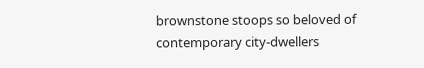brownstone stoops so beloved of contemporary city-dwellers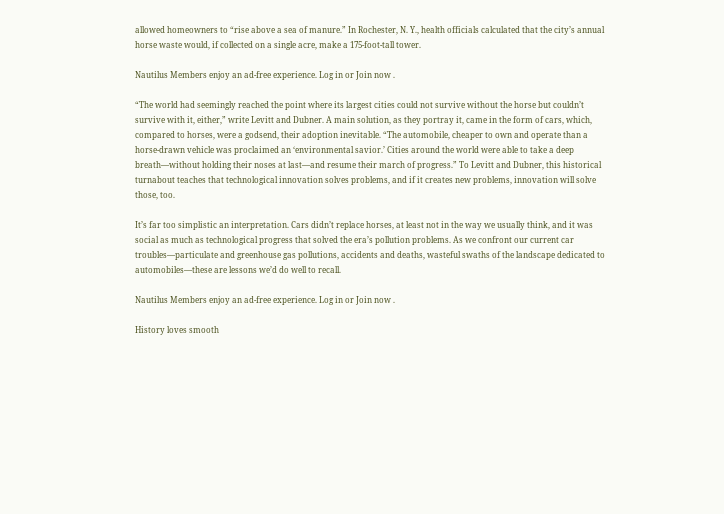allowed homeowners to “rise above a sea of manure.” In Rochester, N. Y., health officials calculated that the city’s annual horse waste would, if collected on a single acre, make a 175-foot-tall tower.

Nautilus Members enjoy an ad-free experience. Log in or Join now .

“The world had seemingly reached the point where its largest cities could not survive without the horse but couldn’t survive with it, either,” write Levitt and Dubner. A main solution, as they portray it, came in the form of cars, which, compared to horses, were a godsend, their adoption inevitable. “The automobile, cheaper to own and operate than a horse-drawn vehicle was proclaimed an ‘environmental savior.’ Cities around the world were able to take a deep breath—without holding their noses at last—and resume their march of progress.” To Levitt and Dubner, this historical turnabout teaches that technological innovation solves problems, and if it creates new problems, innovation will solve those, too.

It’s far too simplistic an interpretation. Cars didn’t replace horses, at least not in the way we usually think, and it was social as much as technological progress that solved the era’s pollution problems. As we confront our current car troubles—particulate and greenhouse gas pollutions, accidents and deaths, wasteful swaths of the landscape dedicated to automobiles—these are lessons we’d do well to recall.

Nautilus Members enjoy an ad-free experience. Log in or Join now .

History loves smooth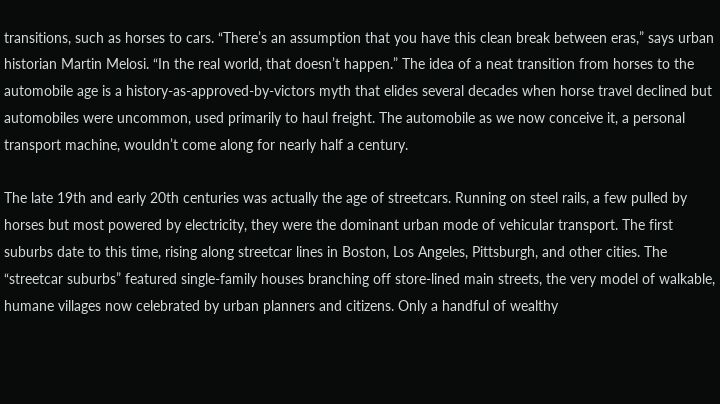transitions, such as horses to cars. “There’s an assumption that you have this clean break between eras,” says urban historian Martin Melosi. “In the real world, that doesn’t happen.” The idea of a neat transition from horses to the automobile age is a history-as-approved-by-victors myth that elides several decades when horse travel declined but automobiles were uncommon, used primarily to haul freight. The automobile as we now conceive it, a personal transport machine, wouldn’t come along for nearly half a century.

The late 19th and early 20th centuries was actually the age of streetcars. Running on steel rails, a few pulled by horses but most powered by electricity, they were the dominant urban mode of vehicular transport. The first suburbs date to this time, rising along streetcar lines in Boston, Los Angeles, Pittsburgh, and other cities. The “streetcar suburbs” featured single-family houses branching off store-lined main streets, the very model of walkable, humane villages now celebrated by urban planners and citizens. Only a handful of wealthy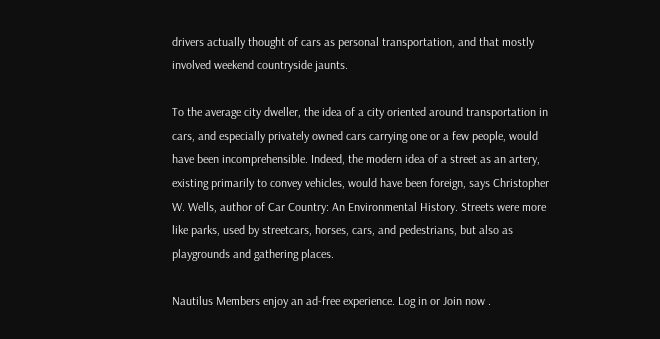drivers actually thought of cars as personal transportation, and that mostly involved weekend countryside jaunts.

To the average city dweller, the idea of a city oriented around transportation in cars, and especially privately owned cars carrying one or a few people, would have been incomprehensible. Indeed, the modern idea of a street as an artery, existing primarily to convey vehicles, would have been foreign, says Christopher W. Wells, author of Car Country: An Environmental History. Streets were more like parks, used by streetcars, horses, cars, and pedestrians, but also as playgrounds and gathering places.

Nautilus Members enjoy an ad-free experience. Log in or Join now .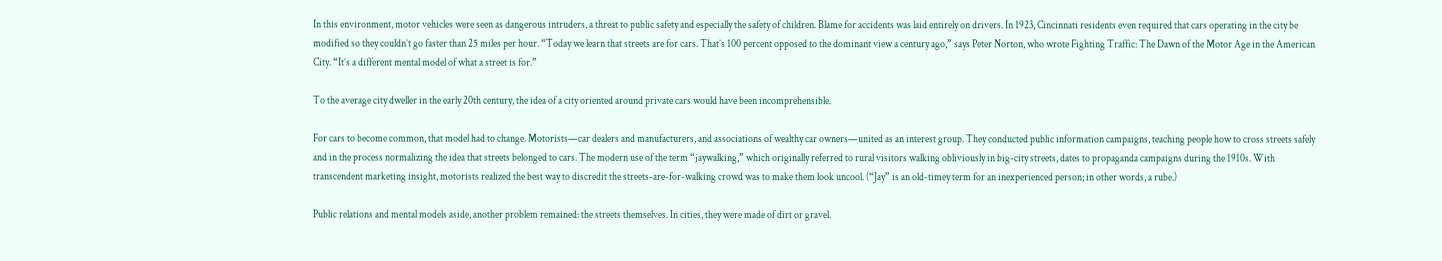In this environment, motor vehicles were seen as dangerous intruders, a threat to public safety and especially the safety of children. Blame for accidents was laid entirely on drivers. In 1923, Cincinnati residents even required that cars operating in the city be modified so they couldn’t go faster than 25 miles per hour. “Today we learn that streets are for cars. That’s 100 percent opposed to the dominant view a century ago,” says Peter Norton, who wrote Fighting Traffic: The Dawn of the Motor Age in the American City. “It’s a different mental model of what a street is for.”

To the average city dweller in the early 20th century, the idea of a city oriented around private cars would have been incomprehensible.

For cars to become common, that model had to change. Motorists—car dealers and manufacturers, and associations of wealthy car owners—united as an interest group. They conducted public information campaigns, teaching people how to cross streets safely and in the process normalizing the idea that streets belonged to cars. The modern use of the term “jaywalking,” which originally referred to rural visitors walking obliviously in big-city streets, dates to propaganda campaigns during the 1910s. With transcendent marketing insight, motorists realized the best way to discredit the streets-are-for-walking crowd was to make them look uncool. (“Jay” is an old-timey term for an inexperienced person; in other words, a rube.)

Public relations and mental models aside, another problem remained: the streets themselves. In cities, they were made of dirt or gravel.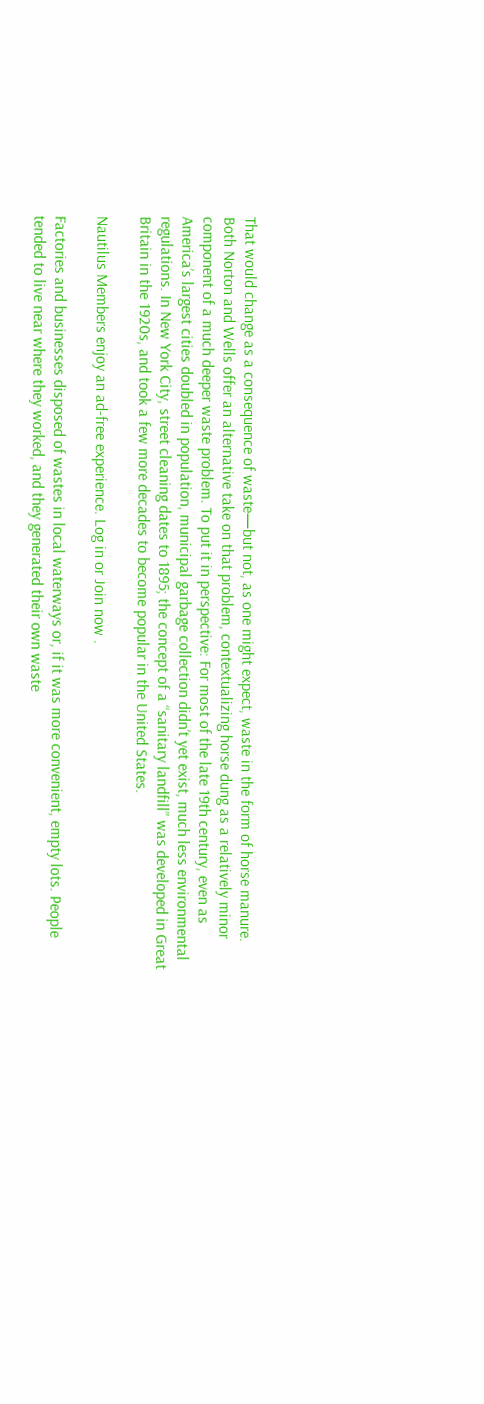That would change as a consequence of waste—but not, as one might expect, waste in the form of horse manure. Both Norton and Wells offer an alternative take on that problem, contextualizing horse dung as a relatively minor component of a much deeper waste problem. To put it in perspective: For most of the late 19th century, even as America’s largest cities doubled in population, municipal garbage collection didn’t yet exist, much less environmental regulations. In New York City, street cleaning dates to 1895; the concept of a “sanitary landfill” was developed in Great Britain in the 1920s, and took a few more decades to become popular in the United States.

Nautilus Members enjoy an ad-free experience. Log in or Join now .

Factories and businesses disposed of wastes in local waterways or, if it was more convenient, empty lots. People tended to live near where they worked, and they generated their own waste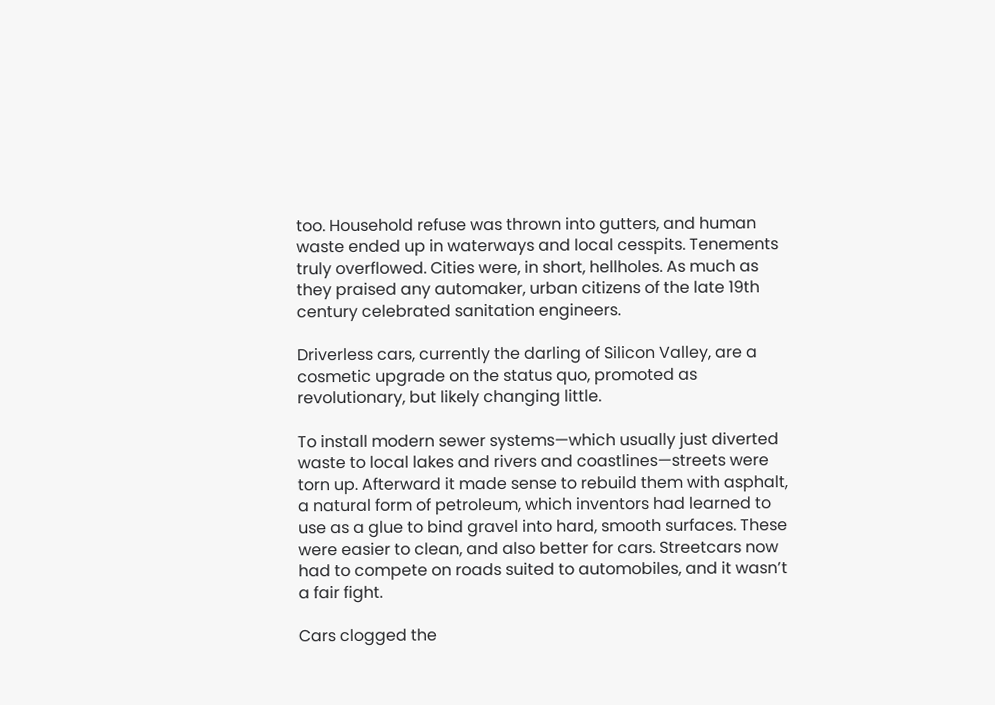too. Household refuse was thrown into gutters, and human waste ended up in waterways and local cesspits. Tenements truly overflowed. Cities were, in short, hellholes. As much as they praised any automaker, urban citizens of the late 19th century celebrated sanitation engineers.

Driverless cars, currently the darling of Silicon Valley, are a cosmetic upgrade on the status quo, promoted as revolutionary, but likely changing little.

To install modern sewer systems—which usually just diverted waste to local lakes and rivers and coastlines—streets were torn up. Afterward it made sense to rebuild them with asphalt, a natural form of petroleum, which inventors had learned to use as a glue to bind gravel into hard, smooth surfaces. These were easier to clean, and also better for cars. Streetcars now had to compete on roads suited to automobiles, and it wasn’t a fair fight.

Cars clogged the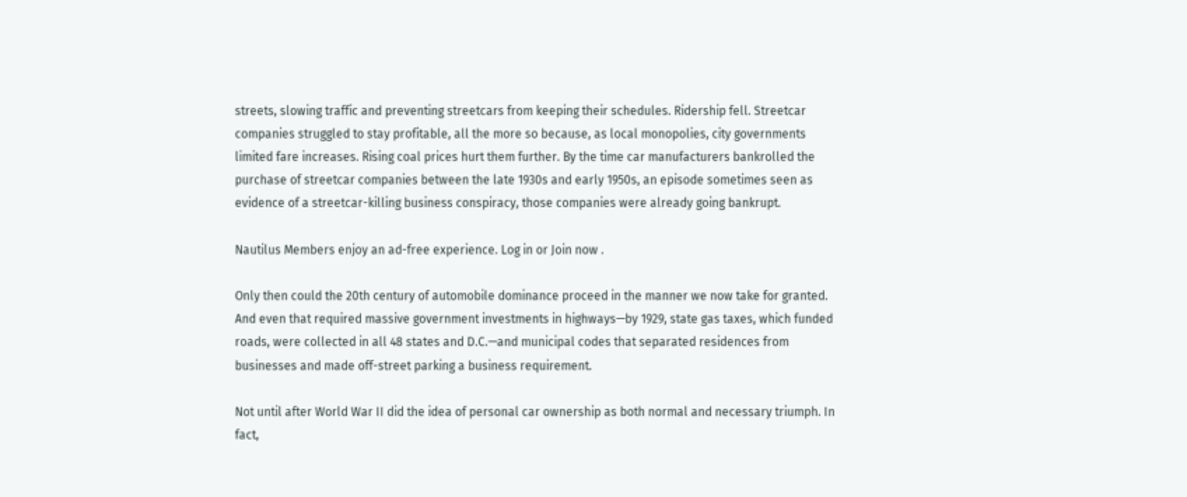streets, slowing traffic and preventing streetcars from keeping their schedules. Ridership fell. Streetcar companies struggled to stay profitable, all the more so because, as local monopolies, city governments limited fare increases. Rising coal prices hurt them further. By the time car manufacturers bankrolled the purchase of streetcar companies between the late 1930s and early 1950s, an episode sometimes seen as evidence of a streetcar-killing business conspiracy, those companies were already going bankrupt.

Nautilus Members enjoy an ad-free experience. Log in or Join now .

Only then could the 20th century of automobile dominance proceed in the manner we now take for granted. And even that required massive government investments in highways—by 1929, state gas taxes, which funded roads, were collected in all 48 states and D.C.—and municipal codes that separated residences from businesses and made off-street parking a business requirement.

Not until after World War II did the idea of personal car ownership as both normal and necessary triumph. In fact,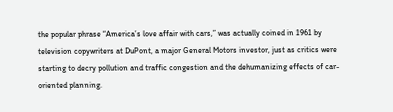the popular phrase “America’s love affair with cars,” was actually coined in 1961 by television copywriters at DuPont, a major General Motors investor, just as critics were starting to decry pollution and traffic congestion and the dehumanizing effects of car-oriented planning.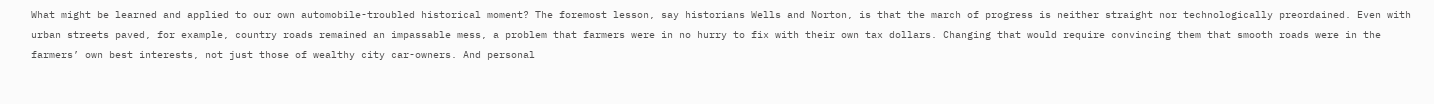What might be learned and applied to our own automobile-troubled historical moment? The foremost lesson, say historians Wells and Norton, is that the march of progress is neither straight nor technologically preordained. Even with urban streets paved, for example, country roads remained an impassable mess, a problem that farmers were in no hurry to fix with their own tax dollars. Changing that would require convincing them that smooth roads were in the farmers’ own best interests, not just those of wealthy city car-owners. And personal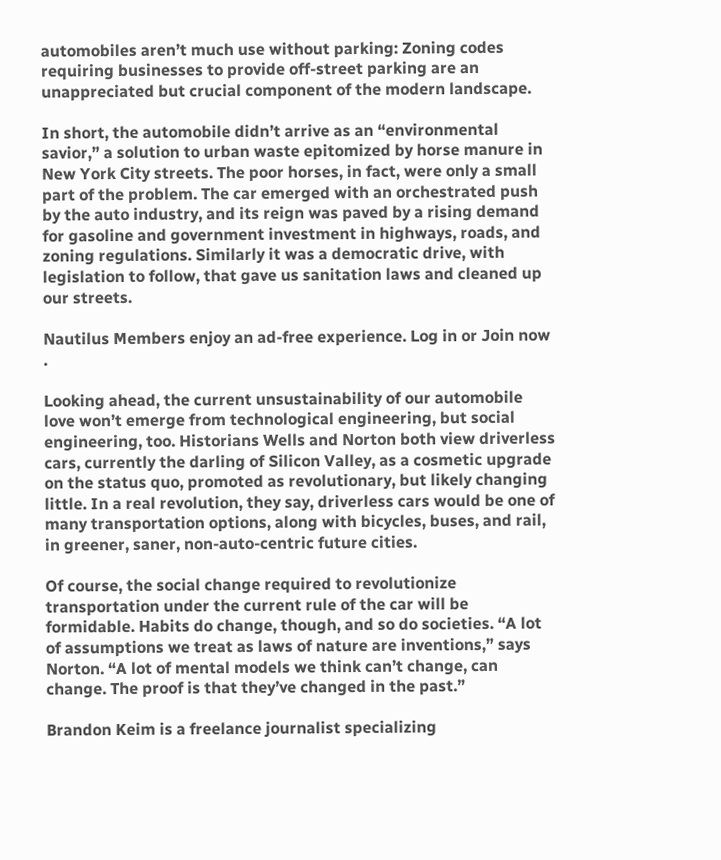automobiles aren’t much use without parking: Zoning codes requiring businesses to provide off-street parking are an unappreciated but crucial component of the modern landscape.

In short, the automobile didn’t arrive as an “environmental savior,” a solution to urban waste epitomized by horse manure in New York City streets. The poor horses, in fact, were only a small part of the problem. The car emerged with an orchestrated push by the auto industry, and its reign was paved by a rising demand for gasoline and government investment in highways, roads, and zoning regulations. Similarly it was a democratic drive, with legislation to follow, that gave us sanitation laws and cleaned up our streets.

Nautilus Members enjoy an ad-free experience. Log in or Join now .

Looking ahead, the current unsustainability of our automobile love won’t emerge from technological engineering, but social engineering, too. Historians Wells and Norton both view driverless cars, currently the darling of Silicon Valley, as a cosmetic upgrade on the status quo, promoted as revolutionary, but likely changing little. In a real revolution, they say, driverless cars would be one of many transportation options, along with bicycles, buses, and rail, in greener, saner, non-auto-centric future cities.

Of course, the social change required to revolutionize transportation under the current rule of the car will be formidable. Habits do change, though, and so do societies. “A lot of assumptions we treat as laws of nature are inventions,” says Norton. “A lot of mental models we think can’t change, can change. The proof is that they’ve changed in the past.”

Brandon Keim is a freelance journalist specializing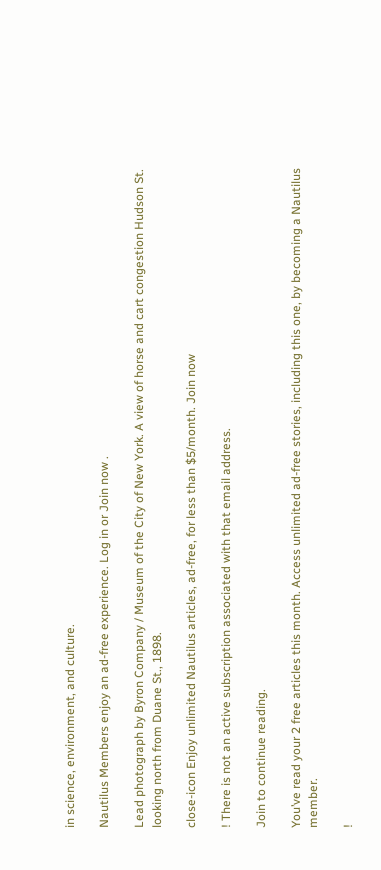in science, environment, and culture.

Nautilus Members enjoy an ad-free experience. Log in or Join now .

Lead photograph by Byron Company / Museum of the City of New York. A view of horse and cart congestion Hudson St. looking north from Duane St., 1898.

close-icon Enjoy unlimited Nautilus articles, ad-free, for less than $5/month. Join now

! There is not an active subscription associated with that email address.

Join to continue reading.

You’ve read your 2 free articles this month. Access unlimited ad-free stories, including this one, by becoming a Nautilus member.

!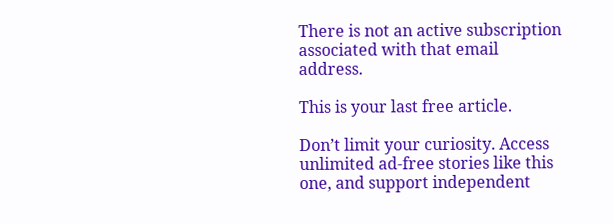There is not an active subscription associated with that email address.

This is your last free article.

Don’t limit your curiosity. Access unlimited ad-free stories like this one, and support independent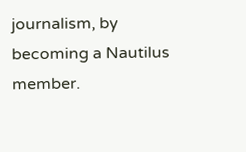journalism, by becoming a Nautilus member.